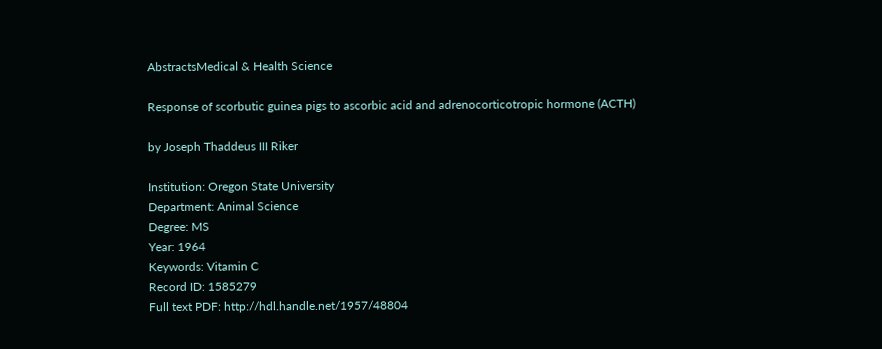AbstractsMedical & Health Science

Response of scorbutic guinea pigs to ascorbic acid and adrenocorticotropic hormone (ACTH)

by Joseph Thaddeus III Riker

Institution: Oregon State University
Department: Animal Science
Degree: MS
Year: 1964
Keywords: Vitamin C
Record ID: 1585279
Full text PDF: http://hdl.handle.net/1957/48804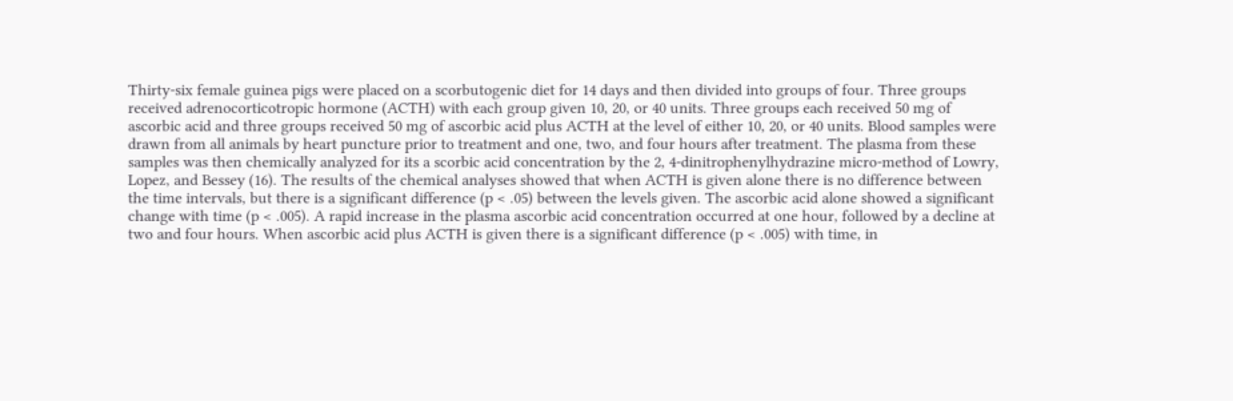Thirty-six female guinea pigs were placed on a scorbutogenic diet for 14 days and then divided into groups of four. Three groups received adrenocorticotropic hormone (ACTH) with each group given 10, 20, or 40 units. Three groups each received 50 mg of ascorbic acid and three groups received 50 mg of ascorbic acid plus ACTH at the level of either 10, 20, or 40 units. Blood samples were drawn from all animals by heart puncture prior to treatment and one, two, and four hours after treatment. The plasma from these samples was then chemically analyzed for its a scorbic acid concentration by the 2, 4-dinitrophenylhydrazine micro-method of Lowry, Lopez, and Bessey (16). The results of the chemical analyses showed that when ACTH is given alone there is no difference between the time intervals, but there is a significant difference (p < .05) between the levels given. The ascorbic acid alone showed a significant change with time (p < .005). A rapid increase in the plasma ascorbic acid concentration occurred at one hour, followed by a decline at two and four hours. When ascorbic acid plus ACTH is given there is a significant difference (p < .005) with time, in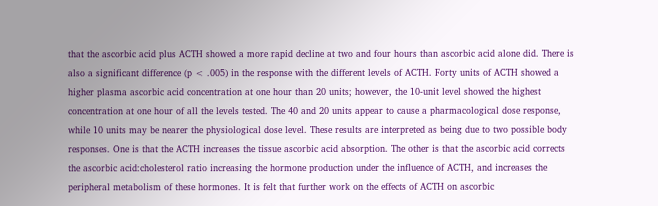that the ascorbic acid plus ACTH showed a more rapid decline at two and four hours than ascorbic acid alone did. There is also a significant difference (p < .005) in the response with the different levels of ACTH. Forty units of ACTH showed a higher plasma ascorbic acid concentration at one hour than 20 units; however, the 10-unit level showed the highest concentration at one hour of all the levels tested. The 40 and 20 units appear to cause a pharmacological dose response, while 10 units may be nearer the physiological dose level. These results are interpreted as being due to two possible body responses. One is that the ACTH increases the tissue ascorbic acid absorption. The other is that the ascorbic acid corrects the ascorbic acid:cholesterol ratio increasing the hormone production under the influence of ACTH, and increases the peripheral metabolism of these hormones. It is felt that further work on the effects of ACTH on ascorbic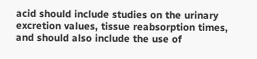acid should include studies on the urinary excretion values, tissue reabsorption times, and should also include the use of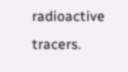radioactive tracers.